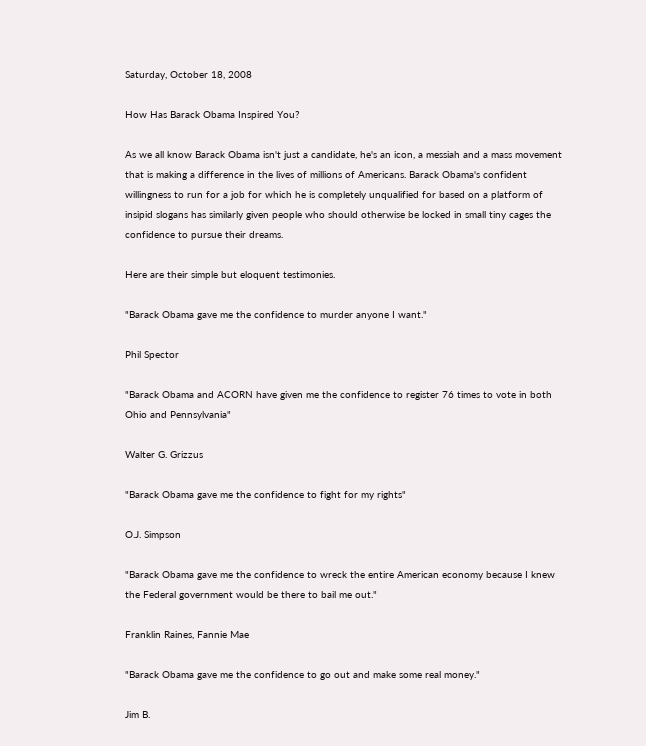Saturday, October 18, 2008

How Has Barack Obama Inspired You?

As we all know Barack Obama isn't just a candidate, he's an icon, a messiah and a mass movement that is making a difference in the lives of millions of Americans. Barack Obama's confident willingness to run for a job for which he is completely unqualified for based on a platform of insipid slogans has similarly given people who should otherwise be locked in small tiny cages the confidence to pursue their dreams.

Here are their simple but eloquent testimonies.

"Barack Obama gave me the confidence to murder anyone I want."

Phil Spector

"Barack Obama and ACORN have given me the confidence to register 76 times to vote in both Ohio and Pennsylvania"

Walter G. Grizzus

"Barack Obama gave me the confidence to fight for my rights"

O.J. Simpson

"Barack Obama gave me the confidence to wreck the entire American economy because I knew the Federal government would be there to bail me out."

Franklin Raines, Fannie Mae

"Barack Obama gave me the confidence to go out and make some real money."

Jim B.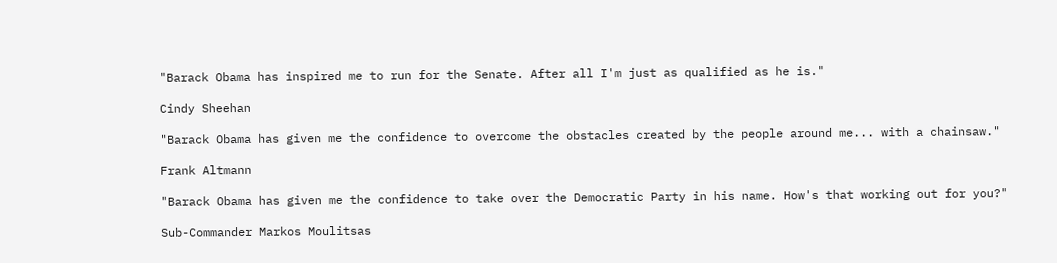"Barack Obama has inspired me to run for the Senate. After all I'm just as qualified as he is."

Cindy Sheehan

"Barack Obama has given me the confidence to overcome the obstacles created by the people around me... with a chainsaw."

Frank Altmann

"Barack Obama has given me the confidence to take over the Democratic Party in his name. How's that working out for you?"

Sub-Commander Markos Moulitsas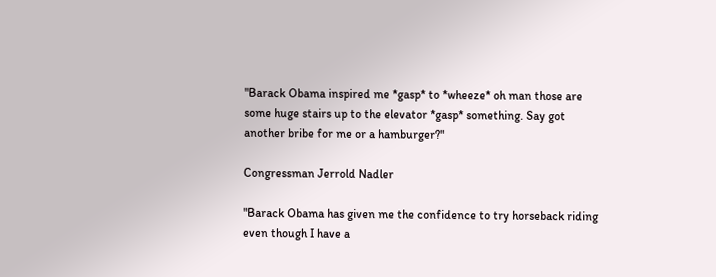"Barack Obama inspired me *gasp* to *wheeze* oh man those are some huge stairs up to the elevator *gasp* something. Say got another bribe for me or a hamburger?"

Congressman Jerrold Nadler

"Barack Obama has given me the confidence to try horseback riding even though I have a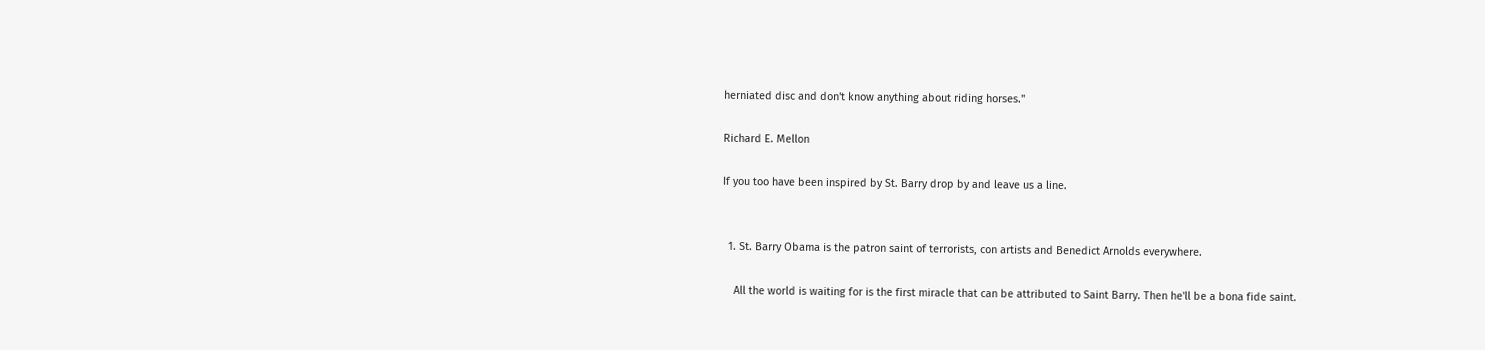herniated disc and don't know anything about riding horses."

Richard E. Mellon

If you too have been inspired by St. Barry drop by and leave us a line.


  1. St. Barry Obama is the patron saint of terrorists, con artists and Benedict Arnolds everywhere.

    All the world is waiting for is the first miracle that can be attributed to Saint Barry. Then he'll be a bona fide saint.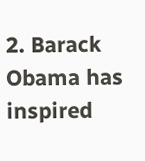2. Barack Obama has inspired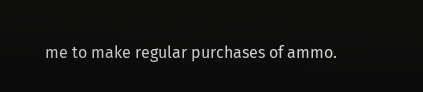me to make regular purchases of ammo.